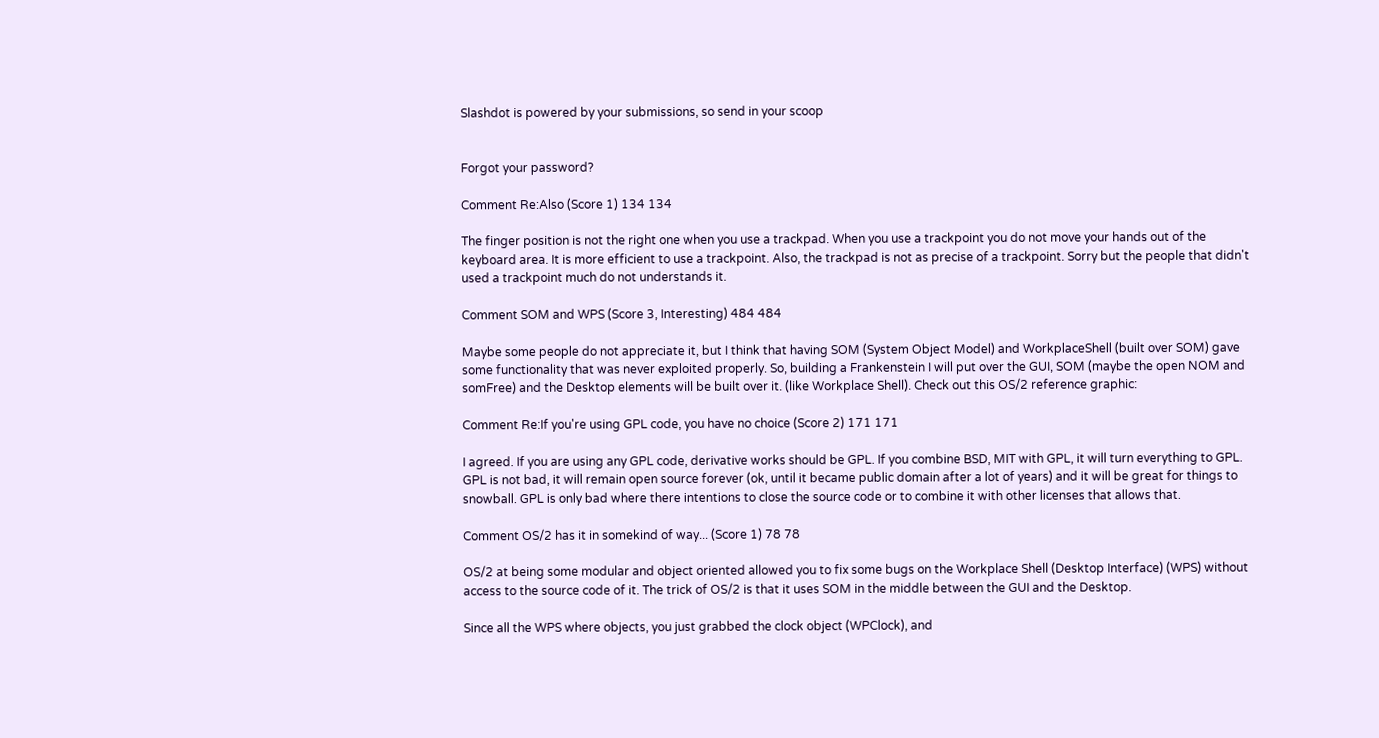Slashdot is powered by your submissions, so send in your scoop


Forgot your password?

Comment Re:Also (Score 1) 134 134

The finger position is not the right one when you use a trackpad. When you use a trackpoint you do not move your hands out of the keyboard area. It is more efficient to use a trackpoint. Also, the trackpad is not as precise of a trackpoint. Sorry but the people that didn't used a trackpoint much do not understands it.

Comment SOM and WPS (Score 3, Interesting) 484 484

Maybe some people do not appreciate it, but I think that having SOM (System Object Model) and WorkplaceShell (built over SOM) gave some functionality that was never exploited properly. So, building a Frankenstein I will put over the GUI, SOM (maybe the open NOM and somFree) and the Desktop elements will be built over it. (like Workplace Shell). Check out this OS/2 reference graphic:

Comment Re:If you're using GPL code, you have no choice (Score 2) 171 171

I agreed. If you are using any GPL code, derivative works should be GPL. If you combine BSD, MIT with GPL, it will turn everything to GPL. GPL is not bad, it will remain open source forever (ok, until it became public domain after a lot of years) and it will be great for things to snowball. GPL is only bad where there intentions to close the source code or to combine it with other licenses that allows that.

Comment OS/2 has it in somekind of way... (Score 1) 78 78

OS/2 at being some modular and object oriented allowed you to fix some bugs on the Workplace Shell (Desktop Interface) (WPS) without access to the source code of it. The trick of OS/2 is that it uses SOM in the middle between the GUI and the Desktop.

Since all the WPS where objects, you just grabbed the clock object (WPClock), and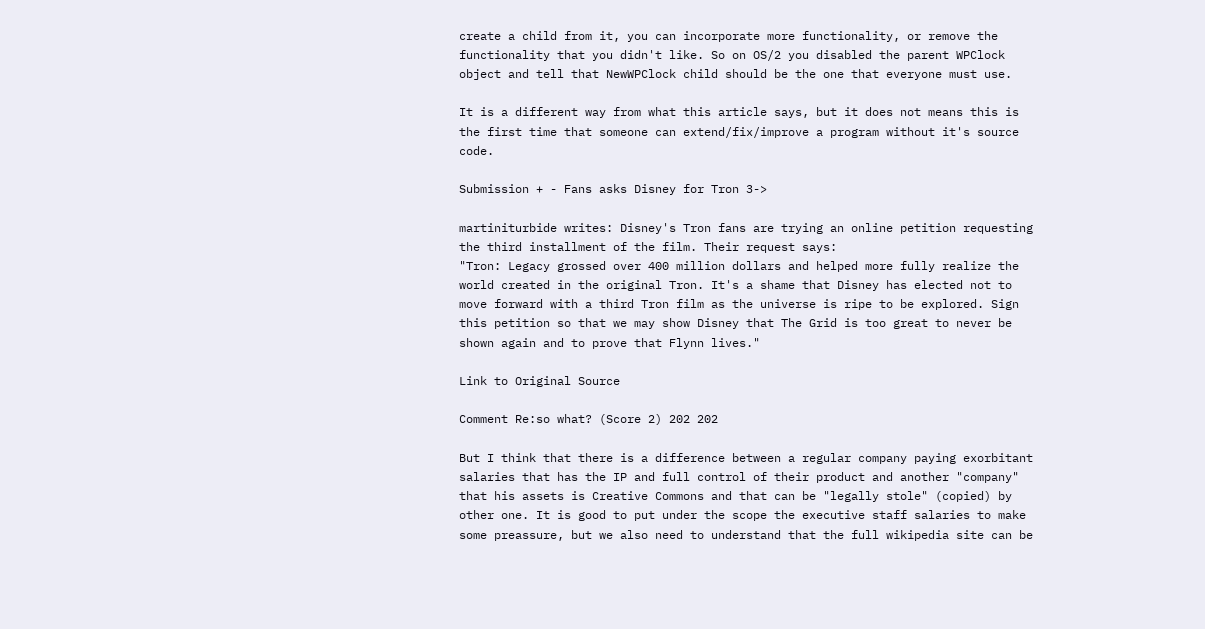create a child from it, you can incorporate more functionality, or remove the functionality that you didn't like. So on OS/2 you disabled the parent WPClock object and tell that NewWPClock child should be the one that everyone must use.

It is a different way from what this article says, but it does not means this is the first time that someone can extend/fix/improve a program without it's source code.

Submission + - Fans asks Disney for Tron 3->

martiniturbide writes: Disney's Tron fans are trying an online petition requesting the third installment of the film. Their request says:
"Tron: Legacy grossed over 400 million dollars and helped more fully realize the world created in the original Tron. It's a shame that Disney has elected not to move forward with a third Tron film as the universe is ripe to be explored. Sign this petition so that we may show Disney that The Grid is too great to never be shown again and to prove that Flynn lives."

Link to Original Source

Comment Re:so what? (Score 2) 202 202

But I think that there is a difference between a regular company paying exorbitant salaries that has the IP and full control of their product and another "company" that his assets is Creative Commons and that can be "legally stole" (copied) by other one. It is good to put under the scope the executive staff salaries to make some preassure, but we also need to understand that the full wikipedia site can be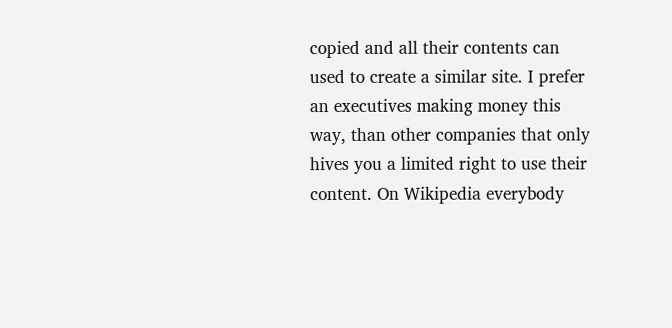copied and all their contents can used to create a similar site. I prefer an executives making money this way, than other companies that only hives you a limited right to use their content. On Wikipedia everybody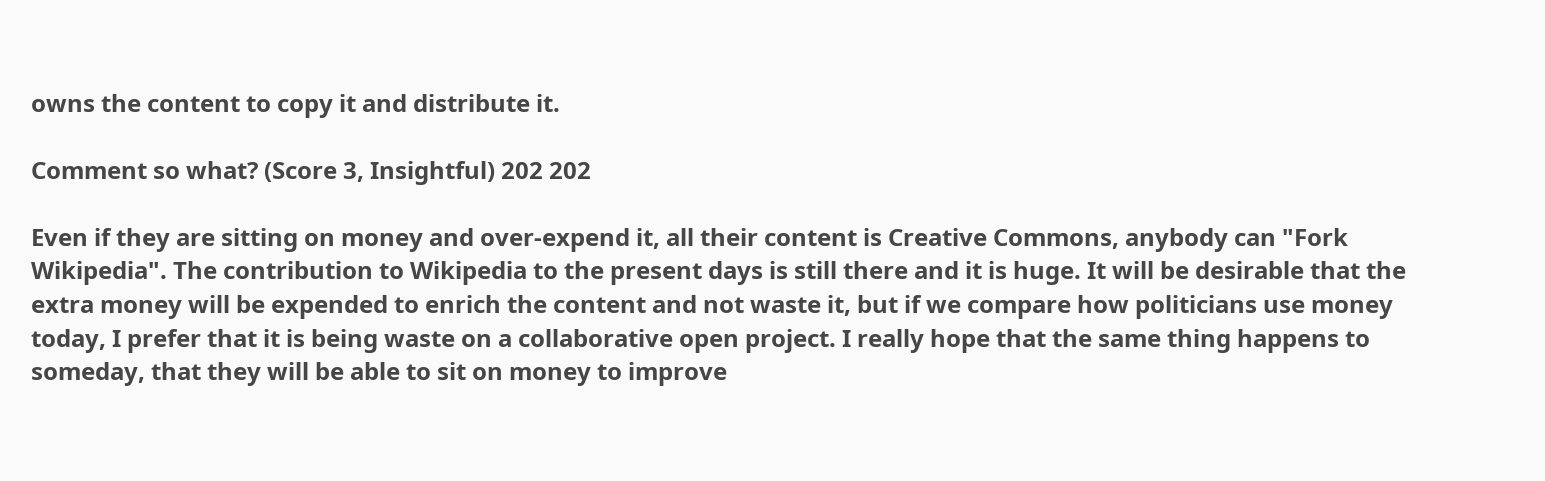owns the content to copy it and distribute it.

Comment so what? (Score 3, Insightful) 202 202

Even if they are sitting on money and over-expend it, all their content is Creative Commons, anybody can "Fork Wikipedia". The contribution to Wikipedia to the present days is still there and it is huge. It will be desirable that the extra money will be expended to enrich the content and not waste it, but if we compare how politicians use money today, I prefer that it is being waste on a collaborative open project. I really hope that the same thing happens to someday, that they will be able to sit on money to improve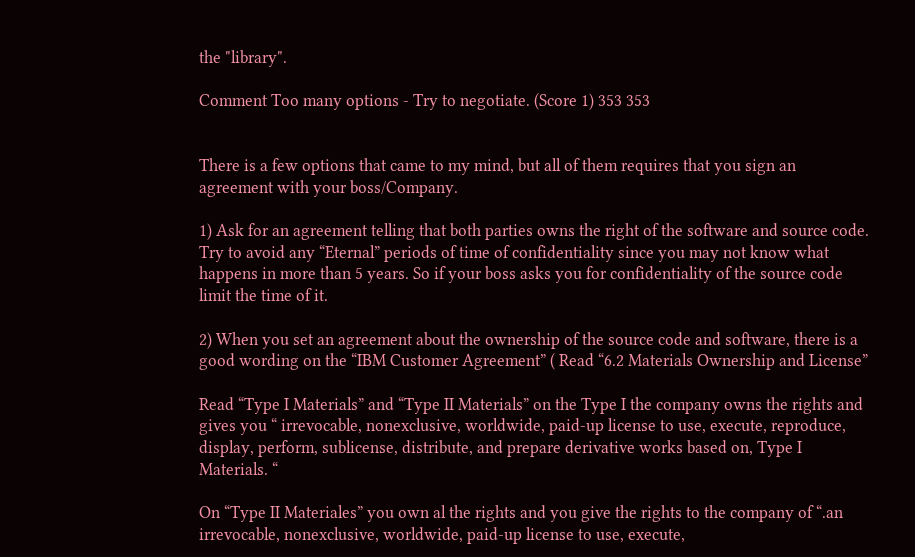the "library".

Comment Too many options - Try to negotiate. (Score 1) 353 353


There is a few options that came to my mind, but all of them requires that you sign an agreement with your boss/Company.

1) Ask for an agreement telling that both parties owns the right of the software and source code. Try to avoid any “Eternal” periods of time of confidentiality since you may not know what happens in more than 5 years. So if your boss asks you for confidentiality of the source code limit the time of it.

2) When you set an agreement about the ownership of the source code and software, there is a good wording on the “IBM Customer Agreement” ( Read “6.2 Materials Ownership and License”

Read “Type I Materials” and “Type II Materials” on the Type I the company owns the rights and gives you “ irrevocable, nonexclusive, worldwide, paid-up license to use, execute, reproduce, display, perform, sublicense, distribute, and prepare derivative works based on, Type I Materials. “

On “Type II Materiales” you own al the rights and you give the rights to the company of “.an irrevocable, nonexclusive, worldwide, paid-up license to use, execute,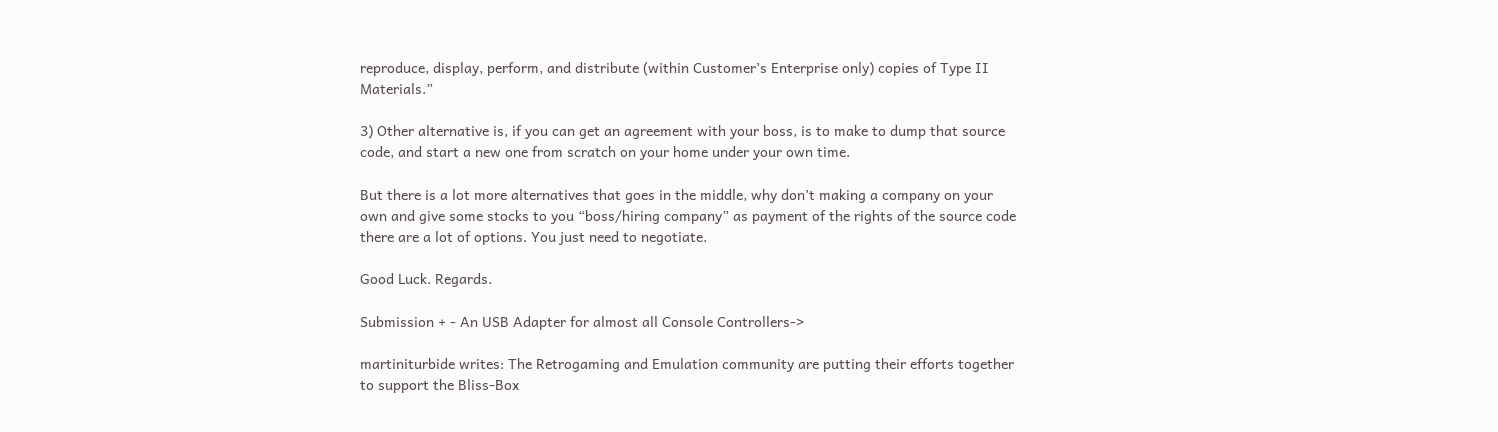reproduce, display, perform, and distribute (within Customer’s Enterprise only) copies of Type II Materials.”

3) Other alternative is, if you can get an agreement with your boss, is to make to dump that source code, and start a new one from scratch on your home under your own time.

But there is a lot more alternatives that goes in the middle, why don’t making a company on your own and give some stocks to you “boss/hiring company” as payment of the rights of the source code there are a lot of options. You just need to negotiate.

Good Luck. Regards.

Submission + - An USB Adapter for almost all Console Controllers->

martiniturbide writes: The Retrogaming and Emulation community are putting their efforts together to support the Bliss-Box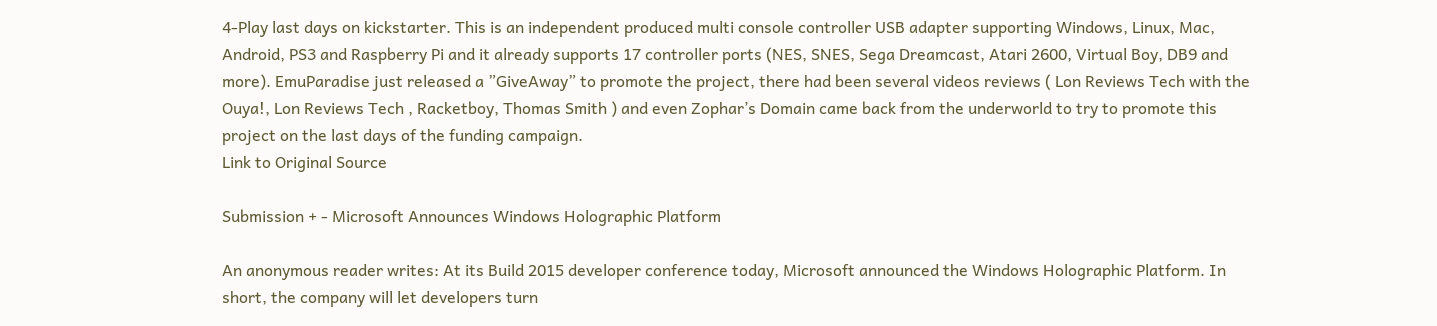4-Play last days on kickstarter. This is an independent produced multi console controller USB adapter supporting Windows, Linux, Mac, Android, PS3 and Raspberry Pi and it already supports 17 controller ports (NES, SNES, Sega Dreamcast, Atari 2600, Virtual Boy, DB9 and more). EmuParadise just released a ”GiveAway” to promote the project, there had been several videos reviews ( Lon Reviews Tech with the Ouya!, Lon Reviews Tech , Racketboy, Thomas Smith ) and even Zophar’s Domain came back from the underworld to try to promote this project on the last days of the funding campaign.
Link to Original Source

Submission + - Microsoft Announces Windows Holographic Platform

An anonymous reader writes: At its Build 2015 developer conference today, Microsoft announced the Windows Holographic Platform. In short, the company will let developers turn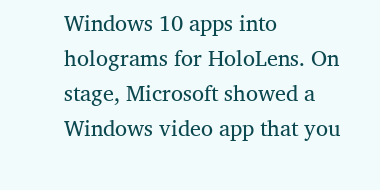Windows 10 apps into holograms for HoloLens. On stage, Microsoft showed a Windows video app that you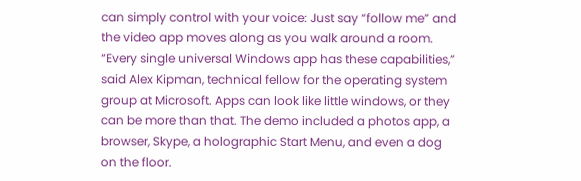can simply control with your voice: Just say “follow me” and the video app moves along as you walk around a room. “Every single universal Windows app has these capabilities,” said Alex Kipman, technical fellow for the operating system group at Microsoft. Apps can look like little windows, or they can be more than that. The demo included a photos app, a browser, Skype, a holographic Start Menu, and even a dog on the floor.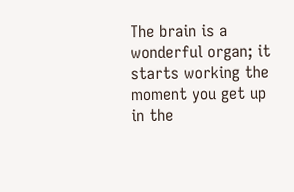The brain is a wonderful organ; it starts working the moment you get up in the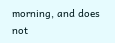morning, and does not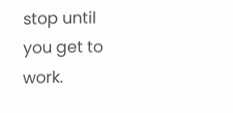stop until you get to work.